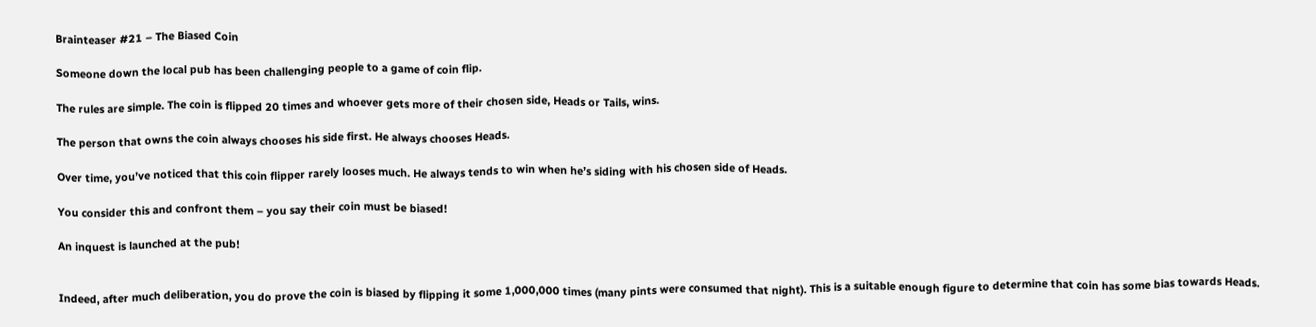Brainteaser #21 – The Biased Coin

Someone down the local pub has been challenging people to a game of coin flip.

The rules are simple. The coin is flipped 20 times and whoever gets more of their chosen side, Heads or Tails, wins.

The person that owns the coin always chooses his side first. He always chooses Heads.

Over time, you’ve noticed that this coin flipper rarely looses much. He always tends to win when he’s siding with his chosen side of Heads.

You consider this and confront them – you say their coin must be biased!

An inquest is launched at the pub!


Indeed, after much deliberation, you do prove the coin is biased by flipping it some 1,000,000 times (many pints were consumed that night). This is a suitable enough figure to determine that coin has some bias towards Heads.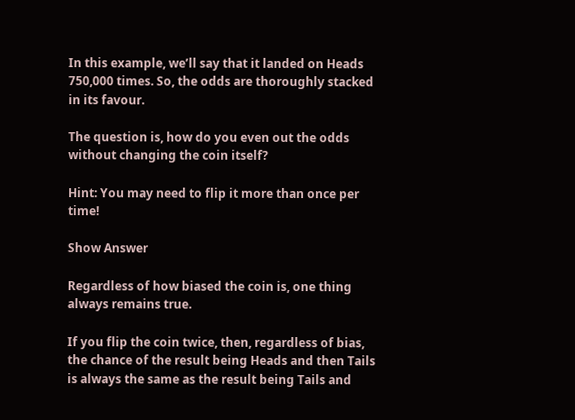In this example, we’ll say that it landed on Heads 750,000 times. So, the odds are thoroughly stacked in its favour.

The question is, how do you even out the odds without changing the coin itself?

Hint: You may need to flip it more than once per time!

Show Answer

Regardless of how biased the coin is, one thing always remains true.

If you flip the coin twice, then, regardless of bias, the chance of the result being Heads and then Tails is always the same as the result being Tails and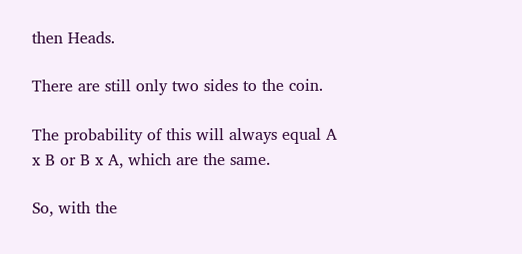then Heads.

There are still only two sides to the coin.

The probability of this will always equal A x B or B x A, which are the same.

So, with the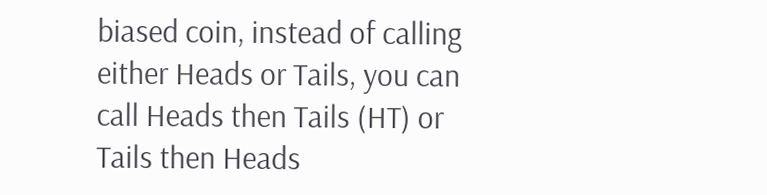biased coin, instead of calling either Heads or Tails, you can call Heads then Tails (HT) or Tails then Heads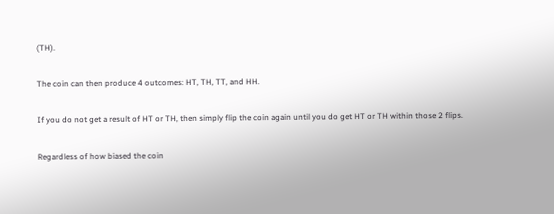(TH).

The coin can then produce 4 outcomes: HT, TH, TT, and HH.

If you do not get a result of HT or TH, then simply flip the coin again until you do get HT or TH within those 2 flips.

Regardless of how biased the coin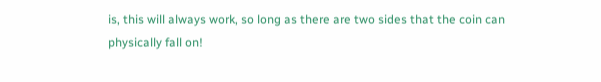is, this will always work, so long as there are two sides that the coin can physically fall on!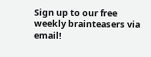Sign up to our free weekly brainteasers via email!